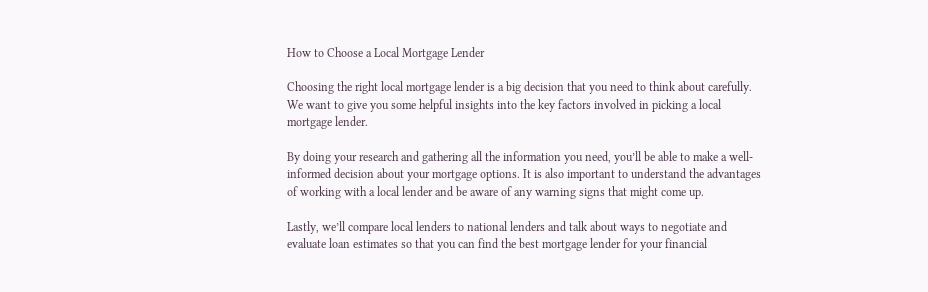How to Choose a Local Mortgage Lender

Choosing the right local mortgage lender is a big decision that you need to think about carefully. We want to give you some helpful insights into the key factors involved in picking a local mortgage lender.

By doing your research and gathering all the information you need, you’ll be able to make a well-informed decision about your mortgage options. It is also important to understand the advantages of working with a local lender and be aware of any warning signs that might come up.

Lastly, we’ll compare local lenders to national lenders and talk about ways to negotiate and evaluate loan estimates so that you can find the best mortgage lender for your financial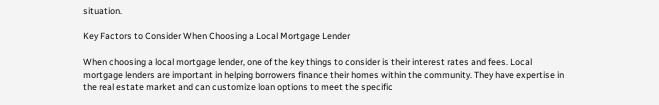situation.

Key Factors to Consider When Choosing a Local Mortgage Lender

When choosing a local mortgage lender, one of the key things to consider is their interest rates and fees. Local mortgage lenders are important in helping borrowers finance their homes within the community. They have expertise in the real estate market and can customize loan options to meet the specific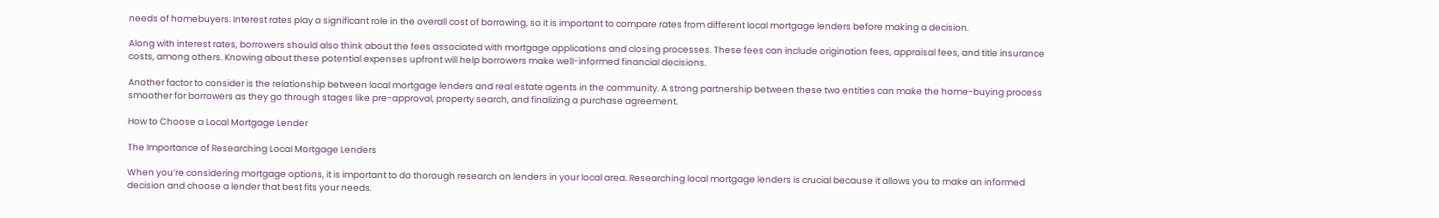needs of homebuyers. Interest rates play a significant role in the overall cost of borrowing, so it is important to compare rates from different local mortgage lenders before making a decision.

Along with interest rates, borrowers should also think about the fees associated with mortgage applications and closing processes. These fees can include origination fees, appraisal fees, and title insurance costs, among others. Knowing about these potential expenses upfront will help borrowers make well-informed financial decisions.

Another factor to consider is the relationship between local mortgage lenders and real estate agents in the community. A strong partnership between these two entities can make the home-buying process smoother for borrowers as they go through stages like pre-approval, property search, and finalizing a purchase agreement.

How to Choose a Local Mortgage Lender

The Importance of Researching Local Mortgage Lenders

When you’re considering mortgage options, it is important to do thorough research on lenders in your local area. Researching local mortgage lenders is crucial because it allows you to make an informed decision and choose a lender that best fits your needs.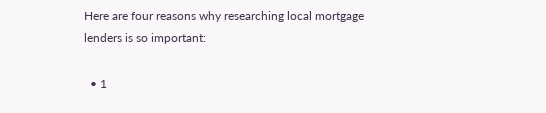Here are four reasons why researching local mortgage lenders is so important:

  • 1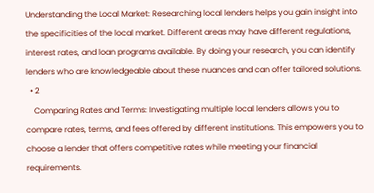Understanding the Local Market: Researching local lenders helps you gain insight into the specificities of the local market. Different areas may have different regulations, interest rates, and loan programs available. By doing your research, you can identify lenders who are knowledgeable about these nuances and can offer tailored solutions.
  • 2
    Comparing Rates and Terms: Investigating multiple local lenders allows you to compare rates, terms, and fees offered by different institutions. This empowers you to choose a lender that offers competitive rates while meeting your financial requirements.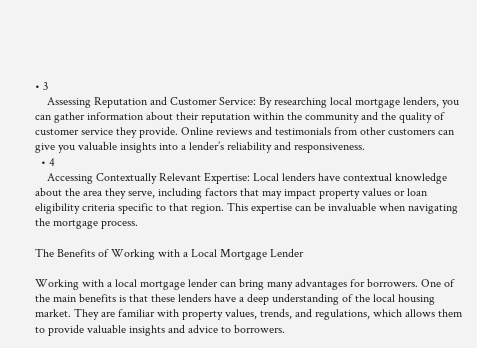• 3
    Assessing Reputation and Customer Service: By researching local mortgage lenders, you can gather information about their reputation within the community and the quality of customer service they provide. Online reviews and testimonials from other customers can give you valuable insights into a lender’s reliability and responsiveness.
  • 4
    Accessing Contextually Relevant Expertise: Local lenders have contextual knowledge about the area they serve, including factors that may impact property values or loan eligibility criteria specific to that region. This expertise can be invaluable when navigating the mortgage process.

The Benefits of Working with a Local Mortgage Lender

Working with a local mortgage lender can bring many advantages for borrowers. One of the main benefits is that these lenders have a deep understanding of the local housing market. They are familiar with property values, trends, and regulations, which allows them to provide valuable insights and advice to borrowers.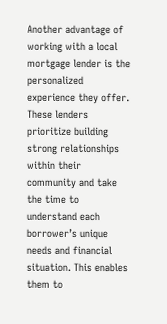Another advantage of working with a local mortgage lender is the personalized experience they offer. These lenders prioritize building strong relationships within their community and take the time to understand each borrower’s unique needs and financial situation. This enables them to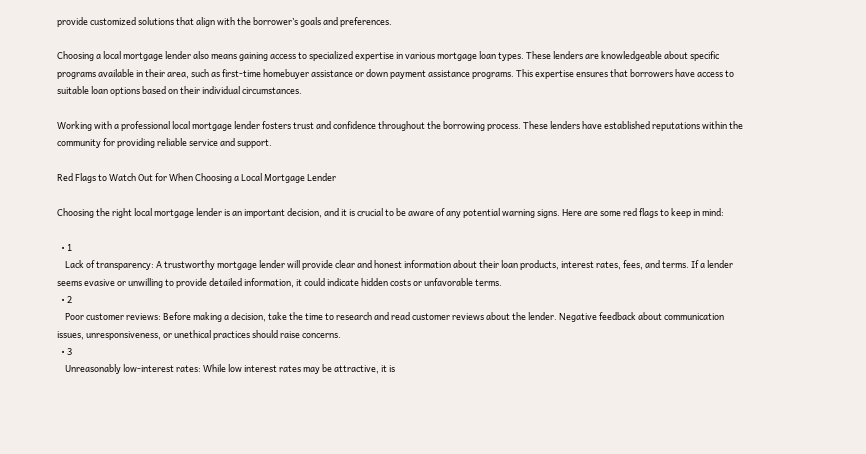provide customized solutions that align with the borrower’s goals and preferences.

Choosing a local mortgage lender also means gaining access to specialized expertise in various mortgage loan types. These lenders are knowledgeable about specific programs available in their area, such as first-time homebuyer assistance or down payment assistance programs. This expertise ensures that borrowers have access to suitable loan options based on their individual circumstances.

Working with a professional local mortgage lender fosters trust and confidence throughout the borrowing process. These lenders have established reputations within the community for providing reliable service and support.

Red Flags to Watch Out for When Choosing a Local Mortgage Lender

Choosing the right local mortgage lender is an important decision, and it is crucial to be aware of any potential warning signs. Here are some red flags to keep in mind:

  • 1
    Lack of transparency: A trustworthy mortgage lender will provide clear and honest information about their loan products, interest rates, fees, and terms. If a lender seems evasive or unwilling to provide detailed information, it could indicate hidden costs or unfavorable terms.
  • 2
    Poor customer reviews: Before making a decision, take the time to research and read customer reviews about the lender. Negative feedback about communication issues, unresponsiveness, or unethical practices should raise concerns.
  • 3
    Unreasonably low-interest rates: While low interest rates may be attractive, it is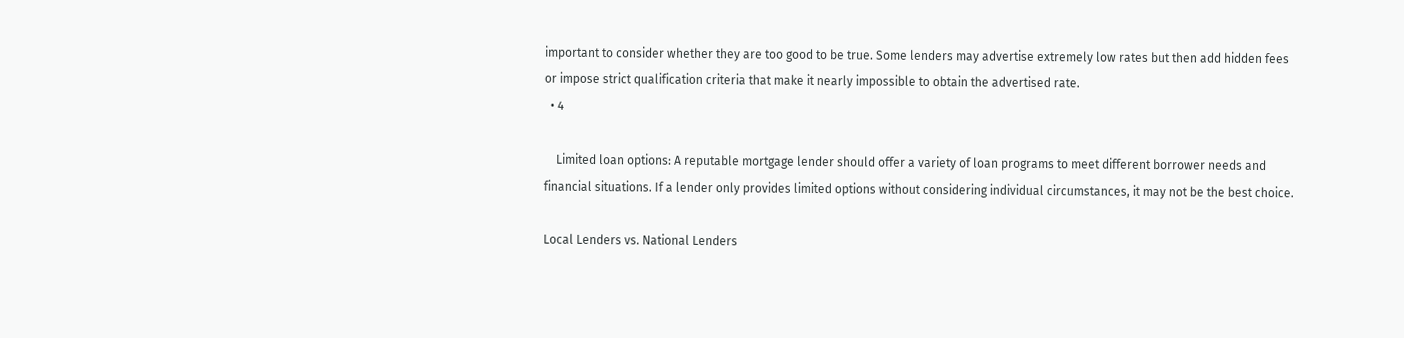important to consider whether they are too good to be true. Some lenders may advertise extremely low rates but then add hidden fees or impose strict qualification criteria that make it nearly impossible to obtain the advertised rate.
  • 4

    Limited loan options: A reputable mortgage lender should offer a variety of loan programs to meet different borrower needs and financial situations. If a lender only provides limited options without considering individual circumstances, it may not be the best choice.

Local Lenders vs. National Lenders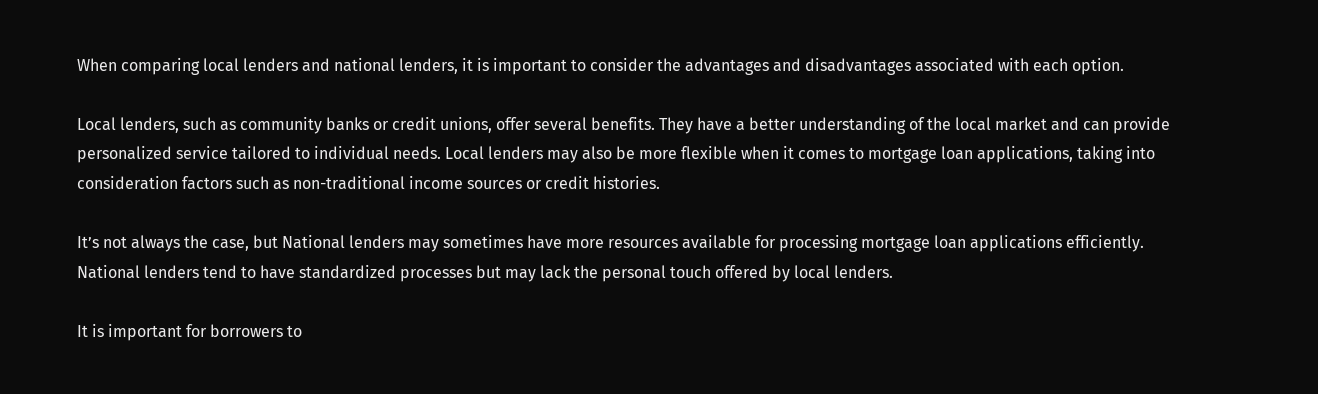When comparing local lenders and national lenders, it is important to consider the advantages and disadvantages associated with each option.

Local lenders, such as community banks or credit unions, offer several benefits. They have a better understanding of the local market and can provide personalized service tailored to individual needs. Local lenders may also be more flexible when it comes to mortgage loan applications, taking into consideration factors such as non-traditional income sources or credit histories.

It’s not always the case, but National lenders may sometimes have more resources available for processing mortgage loan applications efficiently. National lenders tend to have standardized processes but may lack the personal touch offered by local lenders.

It is important for borrowers to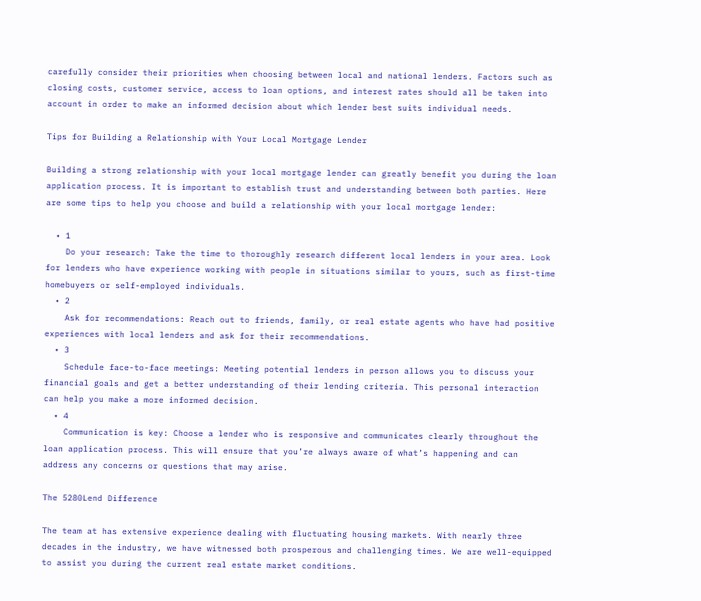carefully consider their priorities when choosing between local and national lenders. Factors such as closing costs, customer service, access to loan options, and interest rates should all be taken into account in order to make an informed decision about which lender best suits individual needs.

Tips for Building a Relationship with Your Local Mortgage Lender

Building a strong relationship with your local mortgage lender can greatly benefit you during the loan application process. It is important to establish trust and understanding between both parties. Here are some tips to help you choose and build a relationship with your local mortgage lender:

  • 1
    Do your research: Take the time to thoroughly research different local lenders in your area. Look for lenders who have experience working with people in situations similar to yours, such as first-time homebuyers or self-employed individuals.
  • 2
    Ask for recommendations: Reach out to friends, family, or real estate agents who have had positive experiences with local lenders and ask for their recommendations.
  • 3
    Schedule face-to-face meetings: Meeting potential lenders in person allows you to discuss your financial goals and get a better understanding of their lending criteria. This personal interaction can help you make a more informed decision.
  • 4
    Communication is key: Choose a lender who is responsive and communicates clearly throughout the loan application process. This will ensure that you’re always aware of what’s happening and can address any concerns or questions that may arise.

The 5280Lend Difference

The team at has extensive experience dealing with fluctuating housing markets. With nearly three decades in the industry, we have witnessed both prosperous and challenging times. We are well-equipped to assist you during the current real estate market conditions.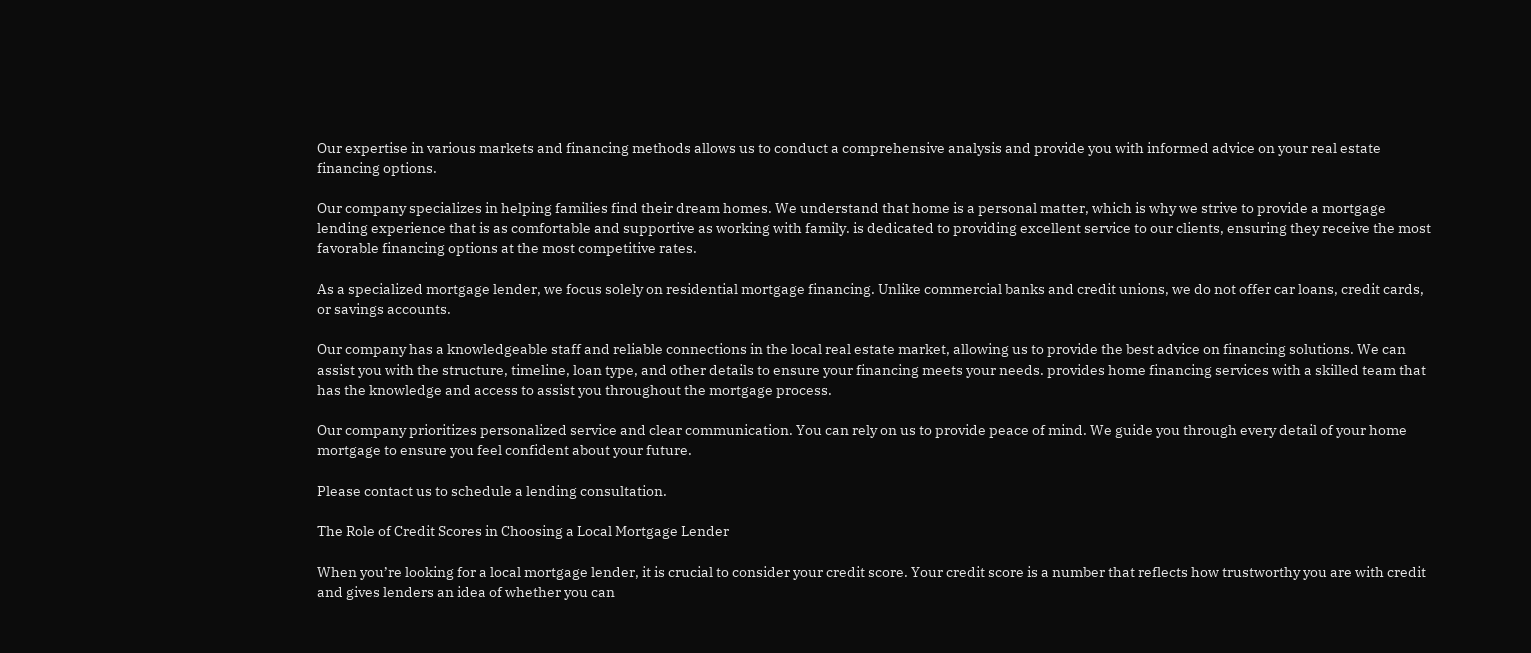Our expertise in various markets and financing methods allows us to conduct a comprehensive analysis and provide you with informed advice on your real estate financing options.

Our company specializes in helping families find their dream homes. We understand that home is a personal matter, which is why we strive to provide a mortgage lending experience that is as comfortable and supportive as working with family. is dedicated to providing excellent service to our clients, ensuring they receive the most favorable financing options at the most competitive rates.

As a specialized mortgage lender, we focus solely on residential mortgage financing. Unlike commercial banks and credit unions, we do not offer car loans, credit cards, or savings accounts.

Our company has a knowledgeable staff and reliable connections in the local real estate market, allowing us to provide the best advice on financing solutions. We can assist you with the structure, timeline, loan type, and other details to ensure your financing meets your needs. provides home financing services with a skilled team that has the knowledge and access to assist you throughout the mortgage process.

Our company prioritizes personalized service and clear communication. You can rely on us to provide peace of mind. We guide you through every detail of your home mortgage to ensure you feel confident about your future.

Please contact us to schedule a lending consultation.

The Role of Credit Scores in Choosing a Local Mortgage Lender

When you’re looking for a local mortgage lender, it is crucial to consider your credit score. Your credit score is a number that reflects how trustworthy you are with credit and gives lenders an idea of whether you can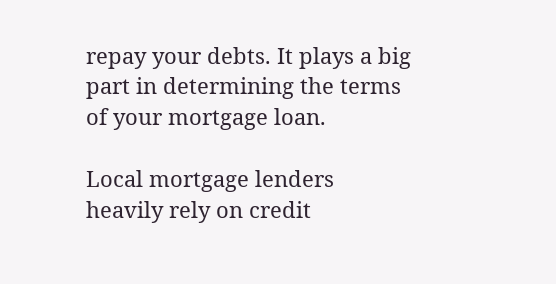repay your debts. It plays a big part in determining the terms of your mortgage loan.

Local mortgage lenders heavily rely on credit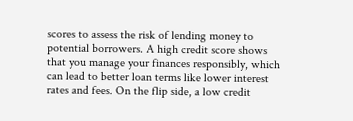scores to assess the risk of lending money to potential borrowers. A high credit score shows that you manage your finances responsibly, which can lead to better loan terms like lower interest rates and fees. On the flip side, a low credit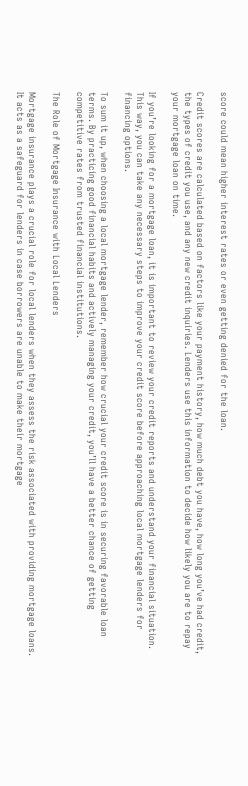score could mean higher interest rates or even getting denied for the loan.

Credit scores are calculated based on factors like your payment history, how much debt you have, how long you’ve had credit, the types of credit you use, and any new credit inquiries. Lenders use this information to decide how likely you are to repay your mortgage loan on time.

If you’re looking for a mortgage loan, it is important to review your credit reports and understand your financial situation. This way, you can take any necessary steps to improve your credit score before approaching local mortgage lenders for financing options.

To sum it up, when choosing a local mortgage lender, remember how crucial your credit score is in securing favorable loan terms. By practicing good financial habits and actively managing your credit, you’ll have a better chance of getting competitive rates from trusted financial institutions.

The Role of Mortgage Insurance with Local Lenders

Mortgage insurance plays a crucial role for local lenders when they assess the risk associated with providing mortgage loans. It acts as a safeguard for lenders in case borrowers are unable to make their mortgage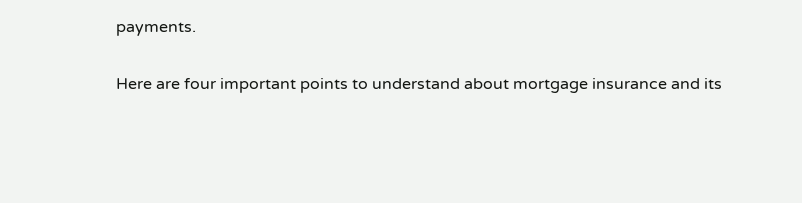payments.

Here are four important points to understand about mortgage insurance and its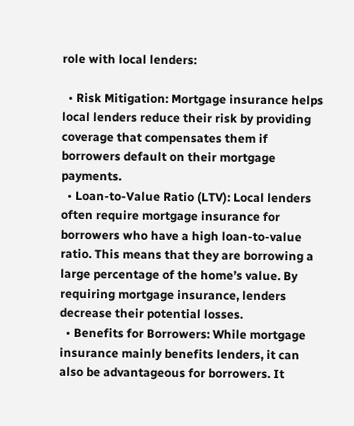role with local lenders:

  • Risk Mitigation: Mortgage insurance helps local lenders reduce their risk by providing coverage that compensates them if borrowers default on their mortgage payments.
  • Loan-to-Value Ratio (LTV): Local lenders often require mortgage insurance for borrowers who have a high loan-to-value ratio. This means that they are borrowing a large percentage of the home’s value. By requiring mortgage insurance, lenders decrease their potential losses.
  • Benefits for Borrowers: While mortgage insurance mainly benefits lenders, it can also be advantageous for borrowers. It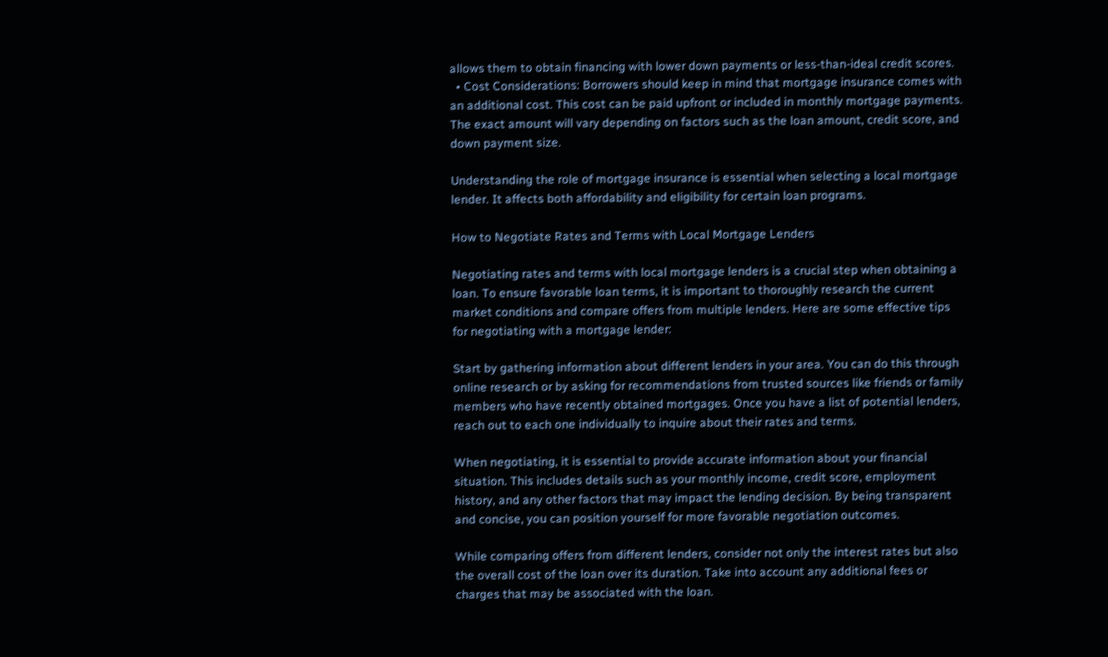allows them to obtain financing with lower down payments or less-than-ideal credit scores.
  • Cost Considerations: Borrowers should keep in mind that mortgage insurance comes with an additional cost. This cost can be paid upfront or included in monthly mortgage payments. The exact amount will vary depending on factors such as the loan amount, credit score, and down payment size.

Understanding the role of mortgage insurance is essential when selecting a local mortgage lender. It affects both affordability and eligibility for certain loan programs.

How to Negotiate Rates and Terms with Local Mortgage Lenders

Negotiating rates and terms with local mortgage lenders is a crucial step when obtaining a loan. To ensure favorable loan terms, it is important to thoroughly research the current market conditions and compare offers from multiple lenders. Here are some effective tips for negotiating with a mortgage lender:

Start by gathering information about different lenders in your area. You can do this through online research or by asking for recommendations from trusted sources like friends or family members who have recently obtained mortgages. Once you have a list of potential lenders, reach out to each one individually to inquire about their rates and terms.

When negotiating, it is essential to provide accurate information about your financial situation. This includes details such as your monthly income, credit score, employment history, and any other factors that may impact the lending decision. By being transparent and concise, you can position yourself for more favorable negotiation outcomes.

While comparing offers from different lenders, consider not only the interest rates but also the overall cost of the loan over its duration. Take into account any additional fees or charges that may be associated with the loan.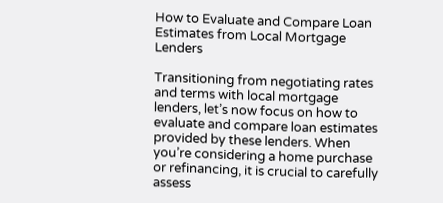How to Evaluate and Compare Loan Estimates from Local Mortgage Lenders

Transitioning from negotiating rates and terms with local mortgage lenders, let’s now focus on how to evaluate and compare loan estimates provided by these lenders. When you’re considering a home purchase or refinancing, it is crucial to carefully assess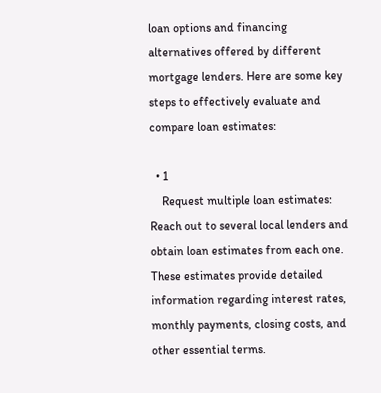loan options and financing alternatives offered by different mortgage lenders. Here are some key steps to effectively evaluate and compare loan estimates:

  • 1
    Request multiple loan estimates: Reach out to several local lenders and obtain loan estimates from each one. These estimates provide detailed information regarding interest rates, monthly payments, closing costs, and other essential terms.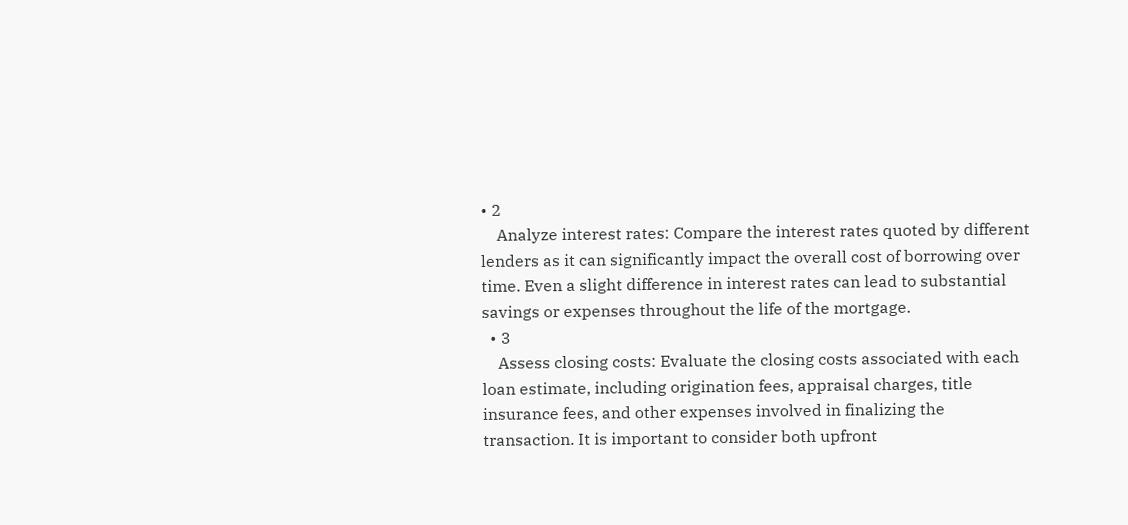• 2
    Analyze interest rates: Compare the interest rates quoted by different lenders as it can significantly impact the overall cost of borrowing over time. Even a slight difference in interest rates can lead to substantial savings or expenses throughout the life of the mortgage.
  • 3
    Assess closing costs: Evaluate the closing costs associated with each loan estimate, including origination fees, appraisal charges, title insurance fees, and other expenses involved in finalizing the transaction. It is important to consider both upfront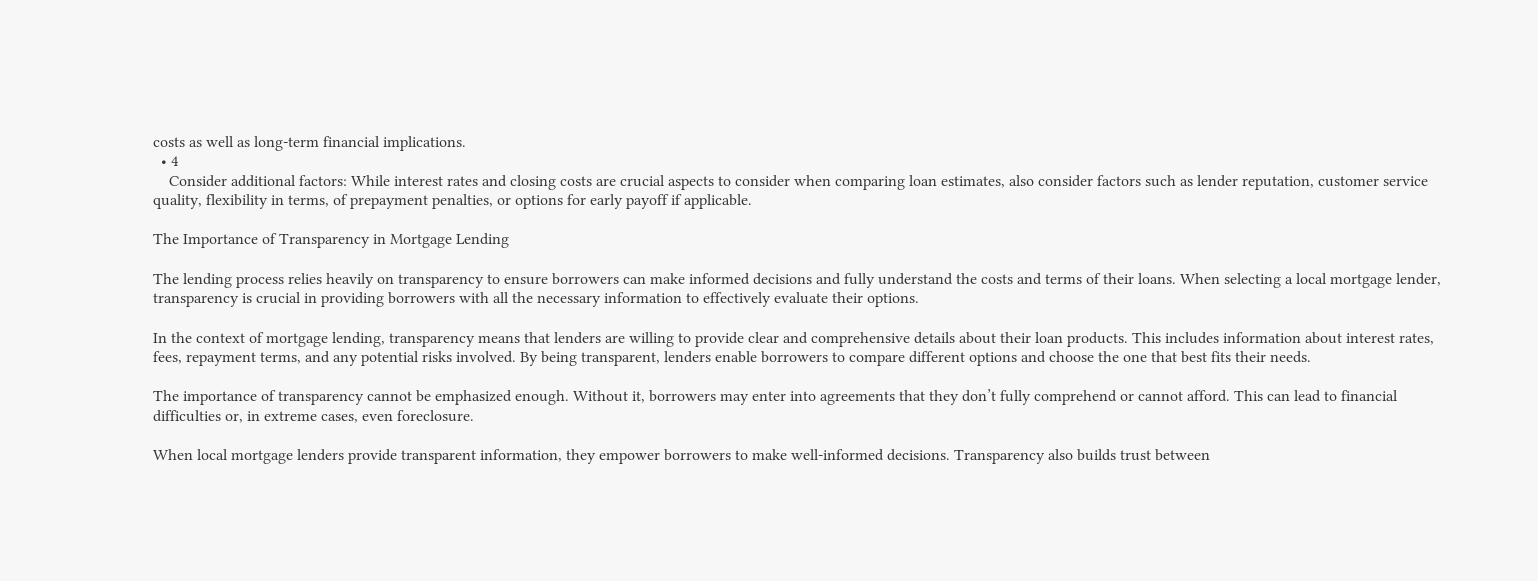costs as well as long-term financial implications.
  • 4
    Consider additional factors: While interest rates and closing costs are crucial aspects to consider when comparing loan estimates, also consider factors such as lender reputation, customer service quality, flexibility in terms, of prepayment penalties, or options for early payoff if applicable.

The Importance of Transparency in Mortgage Lending

The lending process relies heavily on transparency to ensure borrowers can make informed decisions and fully understand the costs and terms of their loans. When selecting a local mortgage lender, transparency is crucial in providing borrowers with all the necessary information to effectively evaluate their options.

In the context of mortgage lending, transparency means that lenders are willing to provide clear and comprehensive details about their loan products. This includes information about interest rates, fees, repayment terms, and any potential risks involved. By being transparent, lenders enable borrowers to compare different options and choose the one that best fits their needs.

The importance of transparency cannot be emphasized enough. Without it, borrowers may enter into agreements that they don’t fully comprehend or cannot afford. This can lead to financial difficulties or, in extreme cases, even foreclosure.

When local mortgage lenders provide transparent information, they empower borrowers to make well-informed decisions. Transparency also builds trust between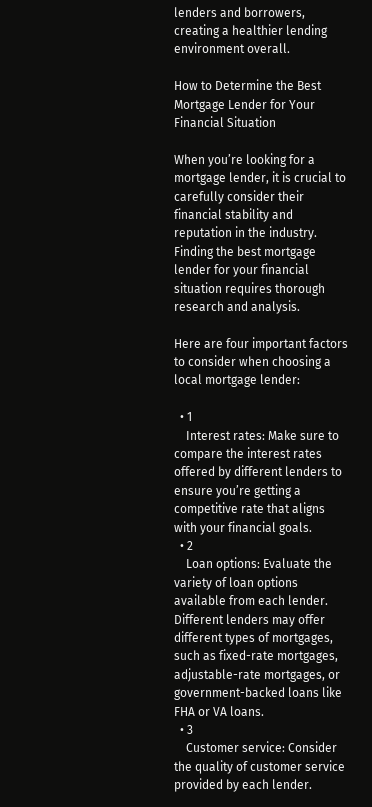lenders and borrowers, creating a healthier lending environment overall.

How to Determine the Best Mortgage Lender for Your Financial Situation

When you’re looking for a mortgage lender, it is crucial to carefully consider their financial stability and reputation in the industry. Finding the best mortgage lender for your financial situation requires thorough research and analysis.

Here are four important factors to consider when choosing a local mortgage lender:

  • 1
    Interest rates: Make sure to compare the interest rates offered by different lenders to ensure you’re getting a competitive rate that aligns with your financial goals.
  • 2
    Loan options: Evaluate the variety of loan options available from each lender. Different lenders may offer different types of mortgages, such as fixed-rate mortgages, adjustable-rate mortgages, or government-backed loans like FHA or VA loans.
  • 3
    Customer service: Consider the quality of customer service provided by each lender.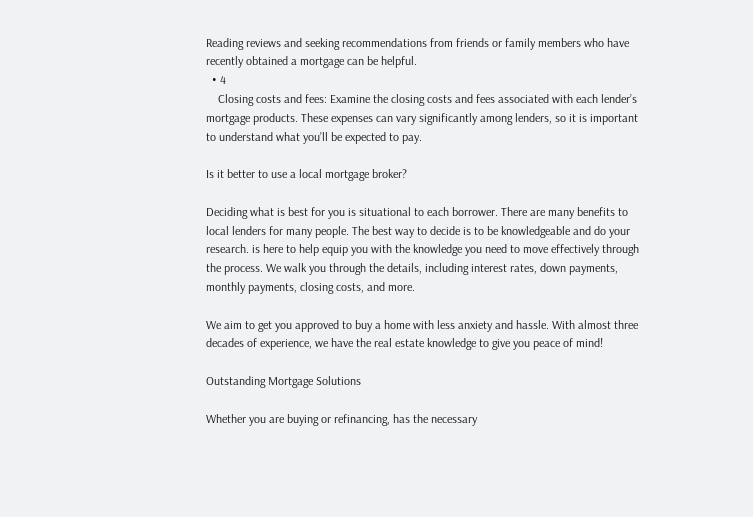Reading reviews and seeking recommendations from friends or family members who have recently obtained a mortgage can be helpful.
  • 4
    Closing costs and fees: Examine the closing costs and fees associated with each lender’s mortgage products. These expenses can vary significantly among lenders, so it is important to understand what you’ll be expected to pay.

Is it better to use a local mortgage broker?

Deciding what is best for you is situational to each borrower. There are many benefits to local lenders for many people. The best way to decide is to be knowledgeable and do your research. is here to help equip you with the knowledge you need to move effectively through the process. We walk you through the details, including interest rates, down payments, monthly payments, closing costs, and more.

We aim to get you approved to buy a home with less anxiety and hassle. With almost three decades of experience, we have the real estate knowledge to give you peace of mind!

Outstanding Mortgage Solutions

Whether you are buying or refinancing, has the necessary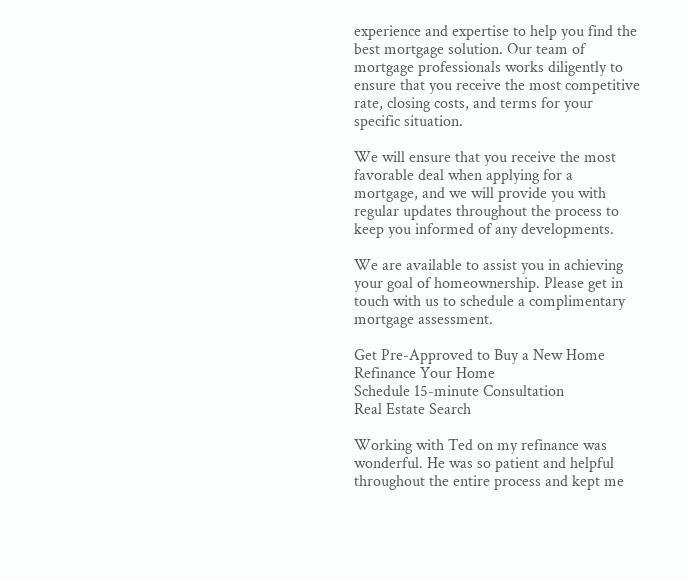experience and expertise to help you find the best mortgage solution. Our team of mortgage professionals works diligently to ensure that you receive the most competitive rate, closing costs, and terms for your specific situation.

We will ensure that you receive the most favorable deal when applying for a mortgage, and we will provide you with regular updates throughout the process to keep you informed of any developments.

We are available to assist you in achieving your goal of homeownership. Please get in touch with us to schedule a complimentary mortgage assessment.

Get Pre-Approved to Buy a New Home
Refinance Your Home
Schedule 15-minute Consultation
Real Estate Search

Working with Ted on my refinance was wonderful. He was so patient and helpful throughout the entire process and kept me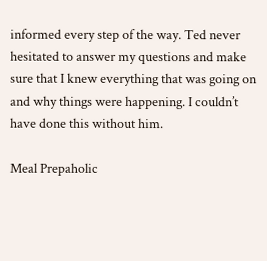informed every step of the way. Ted never hesitated to answer my questions and make sure that I knew everything that was going on and why things were happening. I couldn’t have done this without him.

Meal Prepaholic